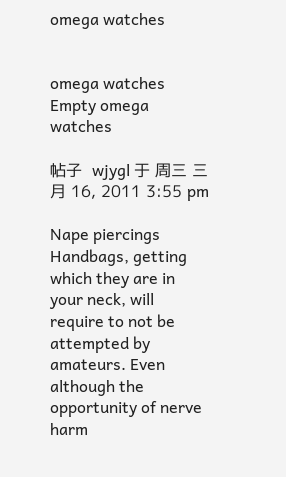omega watches


omega watches Empty omega watches

帖子  wjygl 于 周三 三月 16, 2011 3:55 pm

Nape piercings Handbags, getting which they are in your neck, will require to not be attempted by amateurs. Even although the opportunity of nerve harm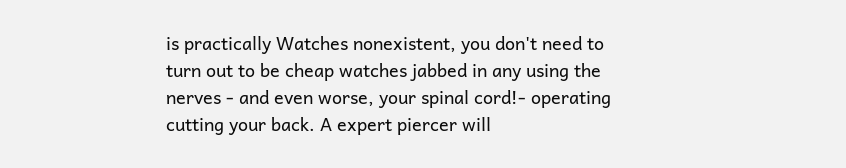is practically Watches nonexistent, you don't need to turn out to be cheap watches jabbed in any using the nerves - and even worse, your spinal cord!- operating cutting your back. A expert piercer will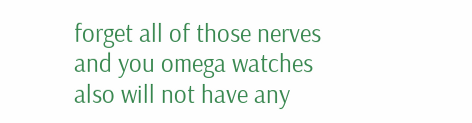forget all of those nerves and you omega watches also will not have any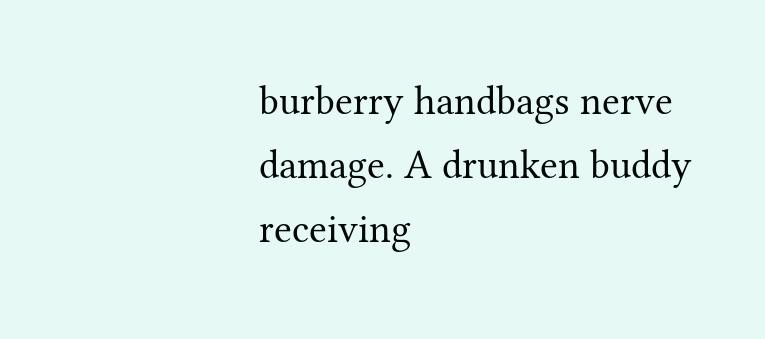burberry handbags nerve damage. A drunken buddy receiving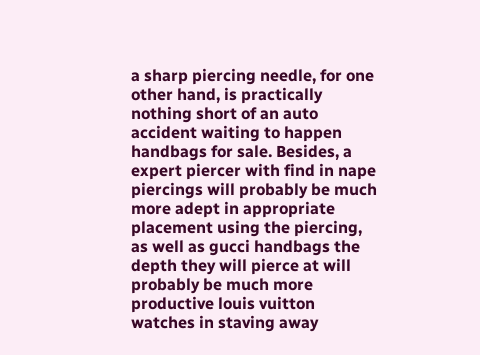a sharp piercing needle, for one other hand, is practically nothing short of an auto accident waiting to happen handbags for sale. Besides, a expert piercer with find in nape piercings will probably be much more adept in appropriate placement using the piercing, as well as gucci handbags the depth they will pierce at will probably be much more productive louis vuitton watches in staving away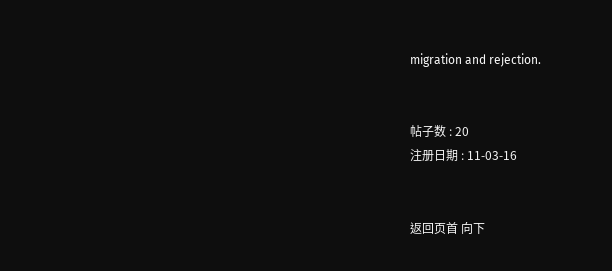migration and rejection.


帖子数 : 20
注册日期 : 11-03-16


返回页首 向下